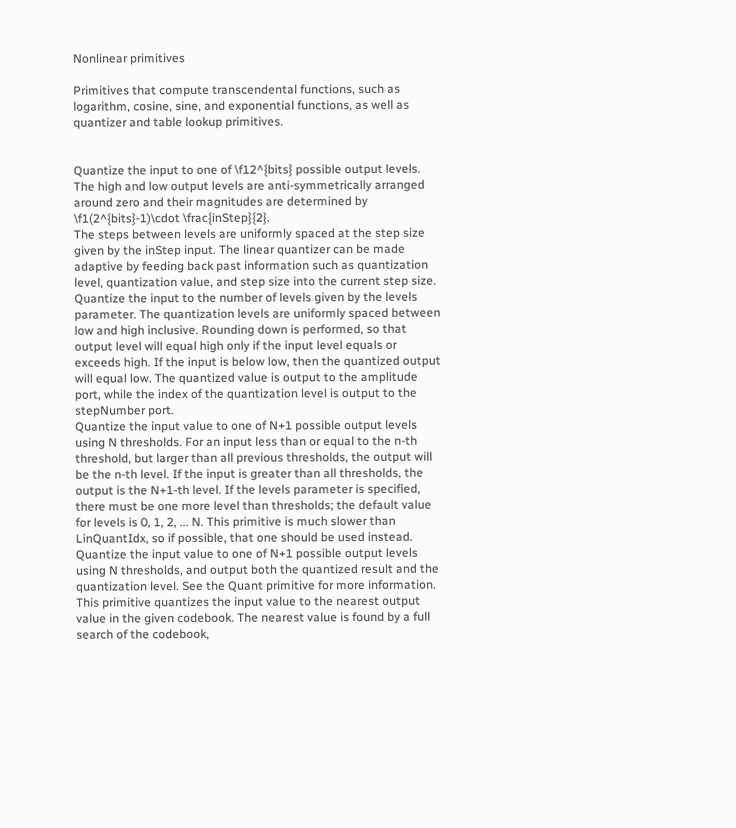Nonlinear primitives

Primitives that compute transcendental functions, such as logarithm, cosine, sine, and exponential functions, as well as quantizer and table lookup primitives.


Quantize the input to one of \f12^{bits} possible output levels. The high and low output levels are anti-symmetrically arranged around zero and their magnitudes are determined by \f1(2^{bits}-1)\cdot \frac{inStep}{2}.
The steps between levels are uniformly spaced at the step size given by the inStep input. The linear quantizer can be made adaptive by feeding back past information such as quantization level, quantization value, and step size into the current step size.
Quantize the input to the number of levels given by the levels parameter. The quantization levels are uniformly spaced between low and high inclusive. Rounding down is performed, so that output level will equal high only if the input level equals or exceeds high. If the input is below low, then the quantized output will equal low. The quantized value is output to the amplitude port, while the index of the quantization level is output to the stepNumber port.
Quantize the input value to one of N+1 possible output levels using N thresholds. For an input less than or equal to the n-th threshold, but larger than all previous thresholds, the output will be the n-th level. If the input is greater than all thresholds, the output is the N+1-th level. If the levels parameter is specified, there must be one more level than thresholds; the default value for levels is 0, 1, 2, ... N. This primitive is much slower than LinQuantIdx, so if possible, that one should be used instead.
Quantize the input value to one of N+1 possible output levels using N thresholds, and output both the quantized result and the quantization level. See the Quant primitive for more information.
This primitive quantizes the input value to the nearest output value in the given codebook. The nearest value is found by a full search of the codebook,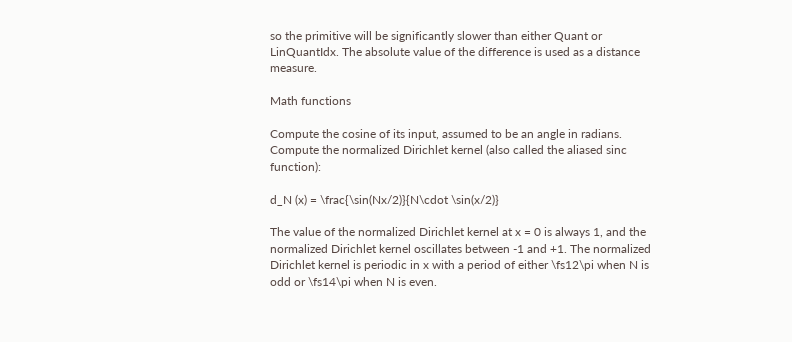so the primitive will be significantly slower than either Quant or LinQuantIdx. The absolute value of the difference is used as a distance measure.

Math functions

Compute the cosine of its input, assumed to be an angle in radians.
Compute the normalized Dirichlet kernel (also called the aliased sinc function):

d_N (x) = \frac{\sin(Nx/2)}{N\cdot \sin(x/2)}

The value of the normalized Dirichlet kernel at x = 0 is always 1, and the normalized Dirichlet kernel oscillates between -1 and +1. The normalized Dirichlet kernel is periodic in x with a period of either \fs12\pi when N is odd or \fs14\pi when N is even.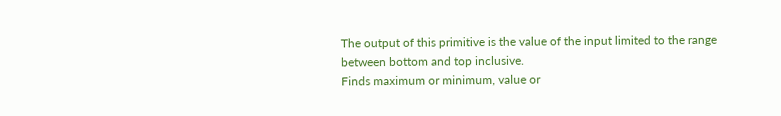The output of this primitive is the value of the input limited to the range between bottom and top inclusive.
Finds maximum or minimum, value or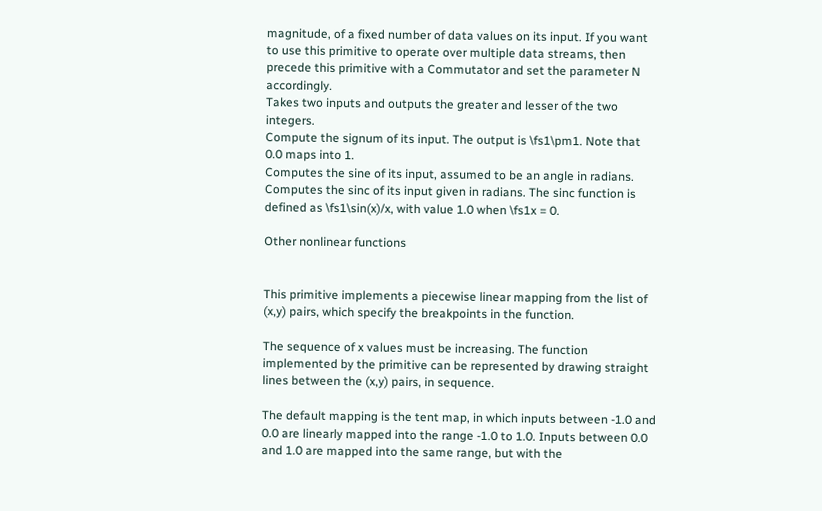magnitude, of a fixed number of data values on its input. If you want to use this primitive to operate over multiple data streams, then precede this primitive with a Commutator and set the parameter N accordingly.
Takes two inputs and outputs the greater and lesser of the two integers.
Compute the signum of its input. The output is \fs1\pm1. Note that 0.0 maps into 1.
Computes the sine of its input, assumed to be an angle in radians.
Computes the sinc of its input given in radians. The sinc function is defined as \fs1\sin(x)/x, with value 1.0 when \fs1x = 0.

Other nonlinear functions


This primitive implements a piecewise linear mapping from the list of (x,y) pairs, which specify the breakpoints in the function.

The sequence of x values must be increasing. The function implemented by the primitive can be represented by drawing straight lines between the (x,y) pairs, in sequence.

The default mapping is the tent map, in which inputs between -1.0 and 0.0 are linearly mapped into the range -1.0 to 1.0. Inputs between 0.0 and 1.0 are mapped into the same range, but with the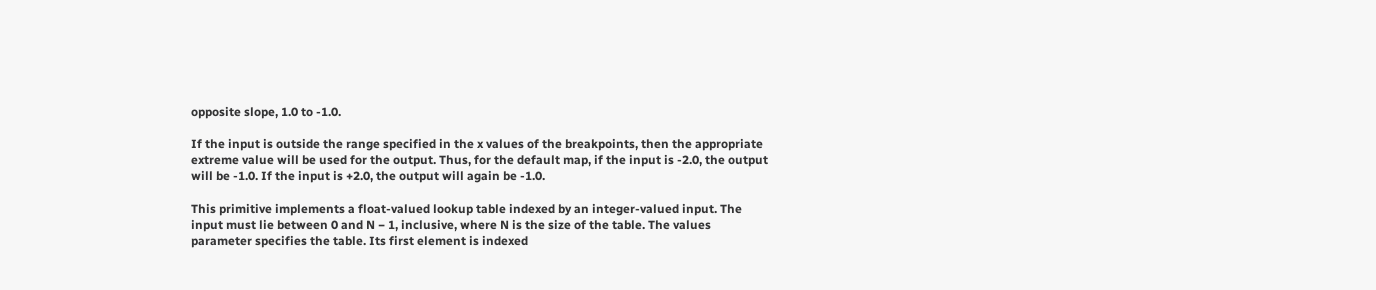opposite slope, 1.0 to -1.0.

If the input is outside the range specified in the x values of the breakpoints, then the appropriate extreme value will be used for the output. Thus, for the default map, if the input is -2.0, the output will be -1.0. If the input is +2.0, the output will again be -1.0.

This primitive implements a float-valued lookup table indexed by an integer-valued input. The input must lie between 0 and N − 1, inclusive, where N is the size of the table. The values parameter specifies the table. Its first element is indexed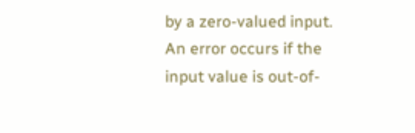by a zero-valued input. An error occurs if the input value is out-of-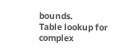bounds.
Table lookup for complex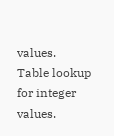values.
Table lookup for integer values.